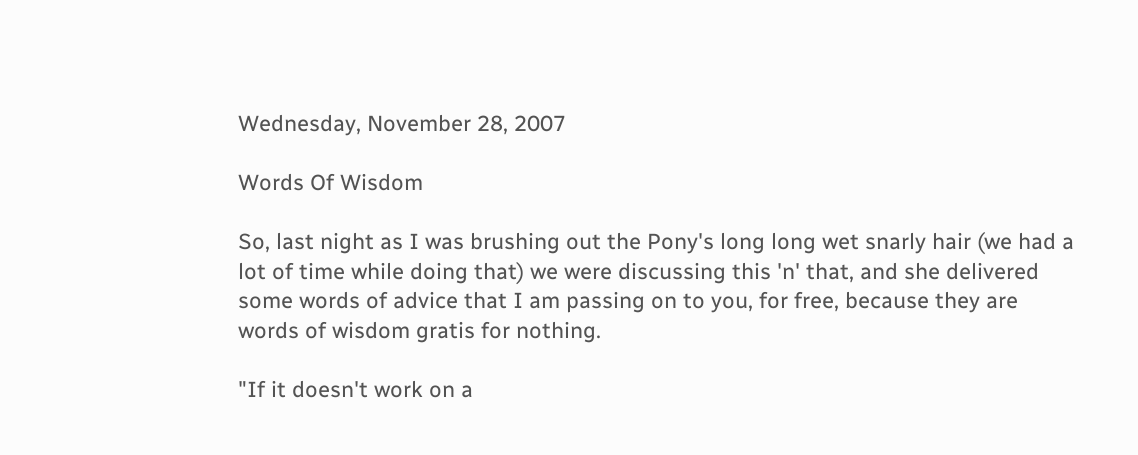Wednesday, November 28, 2007

Words Of Wisdom

So, last night as I was brushing out the Pony's long long wet snarly hair (we had a lot of time while doing that) we were discussing this 'n' that, and she delivered some words of advice that I am passing on to you, for free, because they are words of wisdom gratis for nothing.

"If it doesn't work on a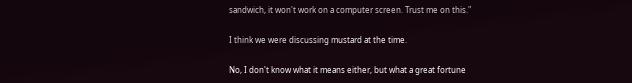sandwich, it won't work on a computer screen. Trust me on this."

I think we were discussing mustard at the time.

No, I don't know what it means either, but what a great fortune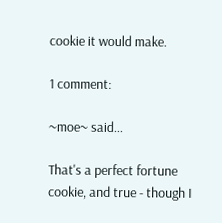cookie it would make.

1 comment:

~moe~ said...

That's a perfect fortune cookie, and true - though I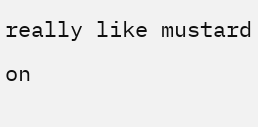really like mustard on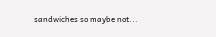sandwiches so maybe not...